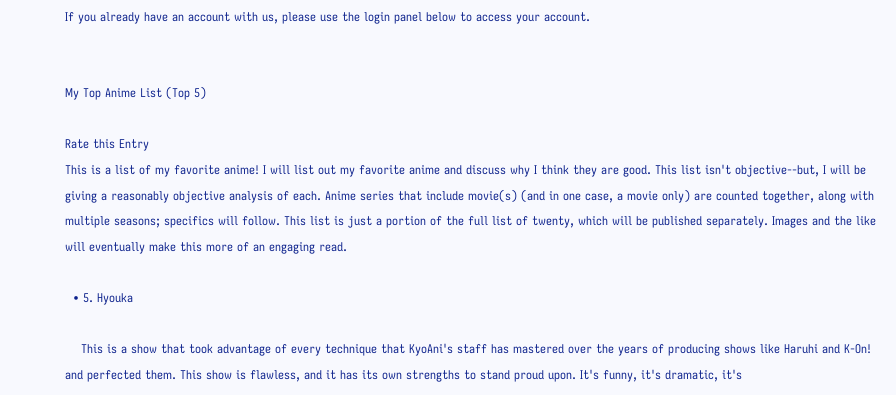If you already have an account with us, please use the login panel below to access your account.


My Top Anime List (Top 5)

Rate this Entry
This is a list of my favorite anime! I will list out my favorite anime and discuss why I think they are good. This list isn't objective--but, I will be giving a reasonably objective analysis of each. Anime series that include movie(s) (and in one case, a movie only) are counted together, along with multiple seasons; specifics will follow. This list is just a portion of the full list of twenty, which will be published separately. Images and the like will eventually make this more of an engaging read.

  • 5. Hyouka

    This is a show that took advantage of every technique that KyoAni's staff has mastered over the years of producing shows like Haruhi and K-On! and perfected them. This show is flawless, and it has its own strengths to stand proud upon. It's funny, it's dramatic, it's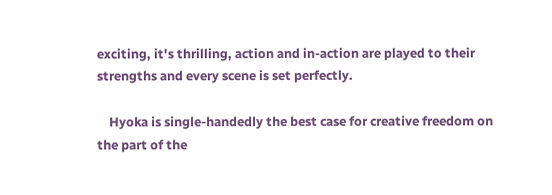exciting, it's thrilling, action and in-action are played to their strengths and every scene is set perfectly.

    Hyoka is single-handedly the best case for creative freedom on the part of the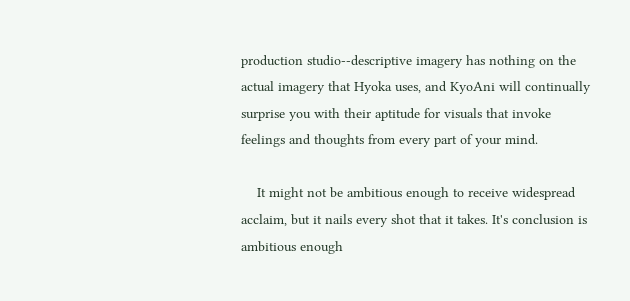production studio--descriptive imagery has nothing on the actual imagery that Hyoka uses, and KyoAni will continually surprise you with their aptitude for visuals that invoke feelings and thoughts from every part of your mind.

    It might not be ambitious enough to receive widespread acclaim, but it nails every shot that it takes. It's conclusion is ambitious enough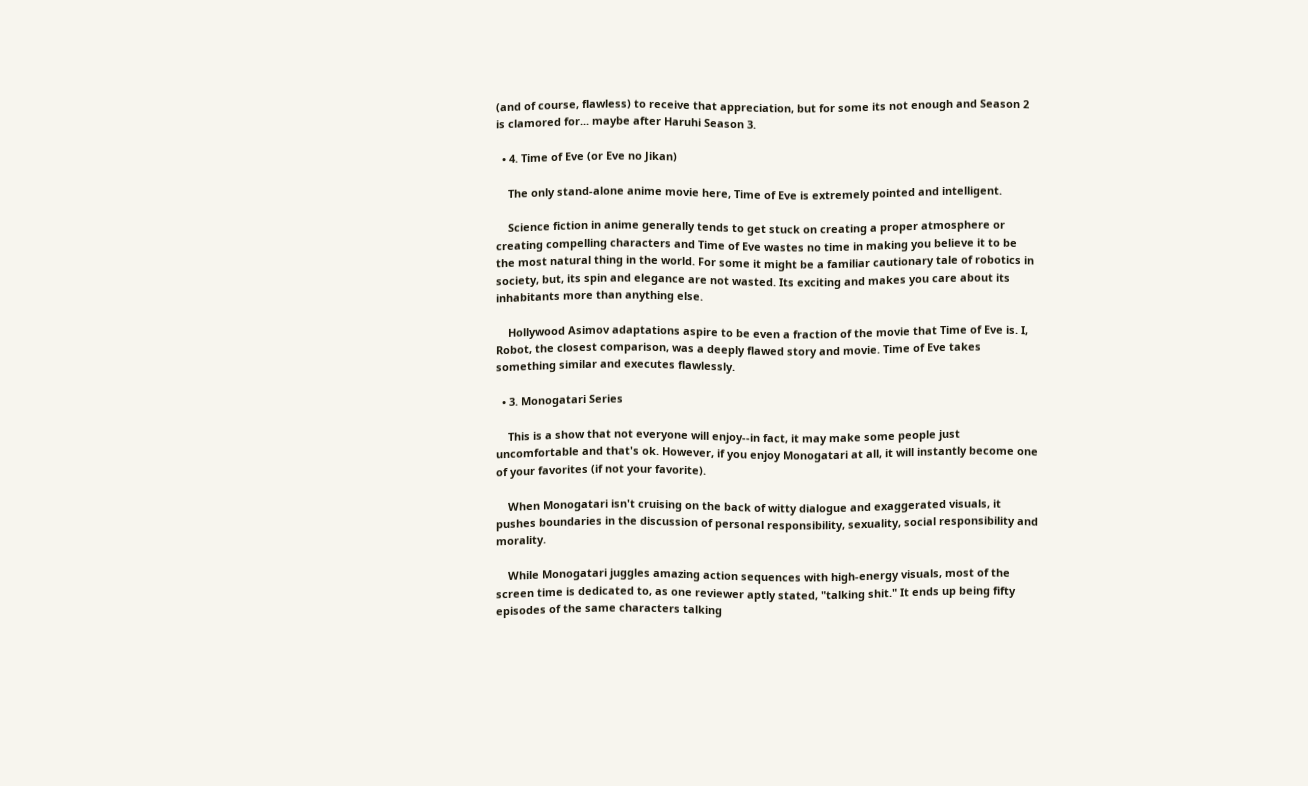(and of course, flawless) to receive that appreciation, but for some its not enough and Season 2 is clamored for... maybe after Haruhi Season 3.

  • 4. Time of Eve (or Eve no Jikan)

    The only stand-alone anime movie here, Time of Eve is extremely pointed and intelligent.

    Science fiction in anime generally tends to get stuck on creating a proper atmosphere or creating compelling characters and Time of Eve wastes no time in making you believe it to be the most natural thing in the world. For some it might be a familiar cautionary tale of robotics in society, but, its spin and elegance are not wasted. Its exciting and makes you care about its inhabitants more than anything else.

    Hollywood Asimov adaptations aspire to be even a fraction of the movie that Time of Eve is. I, Robot, the closest comparison, was a deeply flawed story and movie. Time of Eve takes something similar and executes flawlessly.

  • 3. Monogatari Series

    This is a show that not everyone will enjoy--in fact, it may make some people just uncomfortable and that's ok. However, if you enjoy Monogatari at all, it will instantly become one of your favorites (if not your favorite).

    When Monogatari isn't cruising on the back of witty dialogue and exaggerated visuals, it pushes boundaries in the discussion of personal responsibility, sexuality, social responsibility and morality.

    While Monogatari juggles amazing action sequences with high-energy visuals, most of the screen time is dedicated to, as one reviewer aptly stated, "talking shit." It ends up being fifty episodes of the same characters talking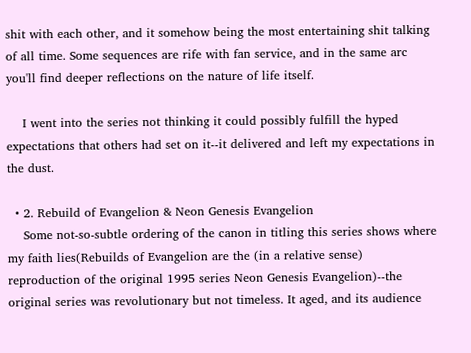shit with each other, and it somehow being the most entertaining shit talking of all time. Some sequences are rife with fan service, and in the same arc you'll find deeper reflections on the nature of life itself.

    I went into the series not thinking it could possibly fulfill the hyped expectations that others had set on it--it delivered and left my expectations in the dust.

  • 2. Rebuild of Evangelion & Neon Genesis Evangelion
    Some not-so-subtle ordering of the canon in titling this series shows where my faith lies(Rebuilds of Evangelion are the (in a relative sense) reproduction of the original 1995 series Neon Genesis Evangelion)--the original series was revolutionary but not timeless. It aged, and its audience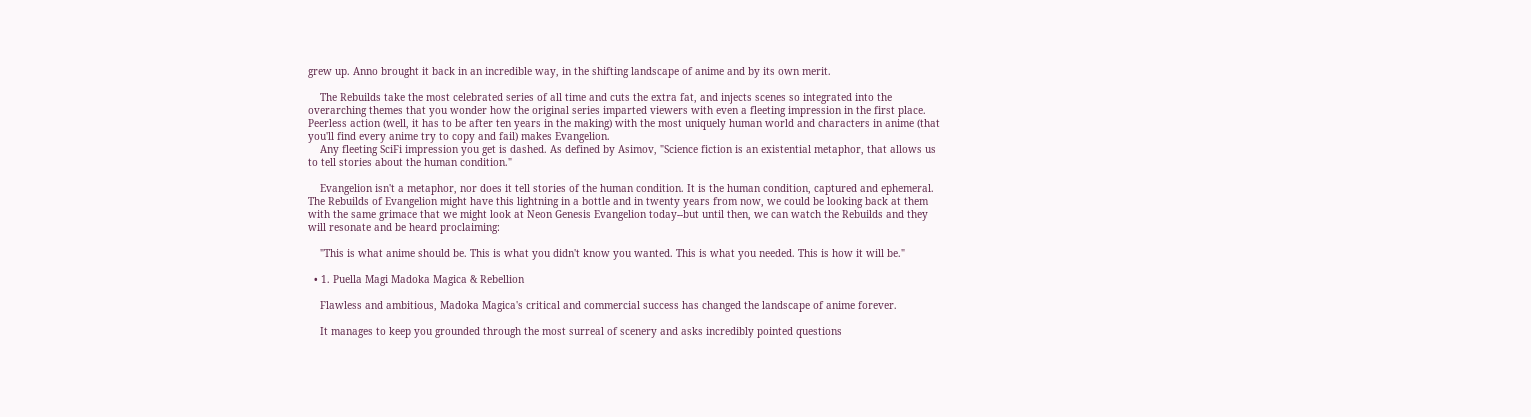grew up. Anno brought it back in an incredible way, in the shifting landscape of anime and by its own merit.

    The Rebuilds take the most celebrated series of all time and cuts the extra fat, and injects scenes so integrated into the overarching themes that you wonder how the original series imparted viewers with even a fleeting impression in the first place. Peerless action (well, it has to be after ten years in the making) with the most uniquely human world and characters in anime (that you'll find every anime try to copy and fail) makes Evangelion.
    Any fleeting SciFi impression you get is dashed. As defined by Asimov, "Science fiction is an existential metaphor, that allows us to tell stories about the human condition."

    Evangelion isn't a metaphor, nor does it tell stories of the human condition. It is the human condition, captured and ephemeral. The Rebuilds of Evangelion might have this lightning in a bottle and in twenty years from now, we could be looking back at them with the same grimace that we might look at Neon Genesis Evangelion today--but until then, we can watch the Rebuilds and they will resonate and be heard proclaiming:

    "This is what anime should be. This is what you didn't know you wanted. This is what you needed. This is how it will be."

  • 1. Puella Magi Madoka Magica & Rebellion

    Flawless and ambitious, Madoka Magica's critical and commercial success has changed the landscape of anime forever.

    It manages to keep you grounded through the most surreal of scenery and asks incredibly pointed questions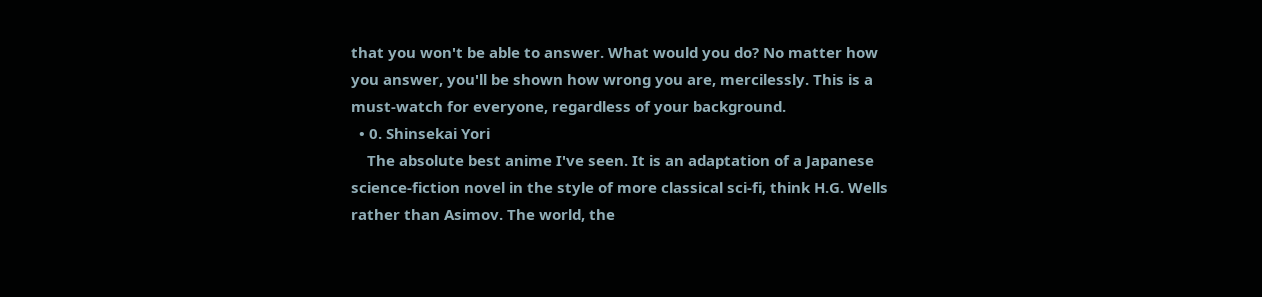that you won't be able to answer. What would you do? No matter how you answer, you'll be shown how wrong you are, mercilessly. This is a must-watch for everyone, regardless of your background.
  • 0. Shinsekai Yori
    The absolute best anime I've seen. It is an adaptation of a Japanese science-fiction novel in the style of more classical sci-fi, think H.G. Wells rather than Asimov. The world, the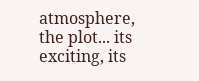atmosphere, the plot... its exciting, its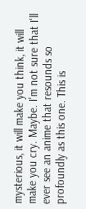mysterious, it will make you think, it will make you cry. Maybe. I'm not sure that I'll ever see an anime that resounds so profoundly as this one. This is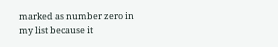marked as number zero in my list because it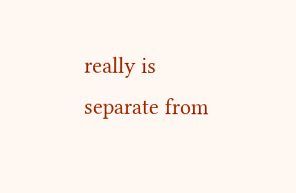really is separate from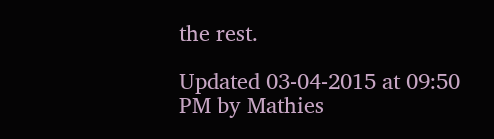the rest.

Updated 03-04-2015 at 09:50 PM by Mathies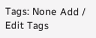Tags: None Add / Edit Tags